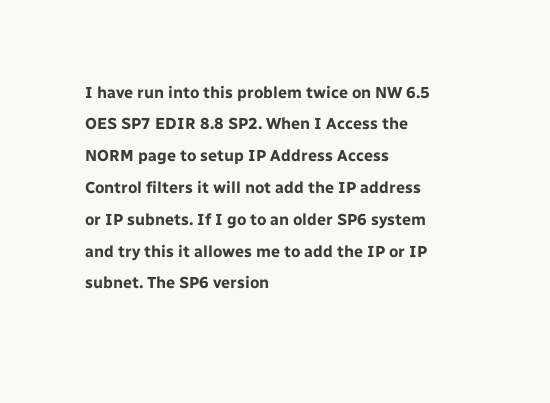I have run into this problem twice on NW 6.5 OES SP7 EDIR 8.8 SP2. When I Access the NORM page to setup IP Address Access Control filters it will not add the IP address or IP subnets. If I go to an older SP6 system and try this it allowes me to add the IP or IP subnet. The SP6 version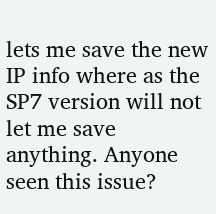lets me save the new IP info where as the SP7 version will not let me save anything. Anyone seen this issue?